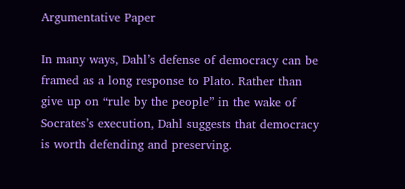Argumentative Paper

In many ways, Dahl’s defense of democracy can be framed as a long response to Plato. Rather than give up on “rule by the people” in the wake of Socrates’s execution, Dahl suggests that democracy is worth defending and preserving.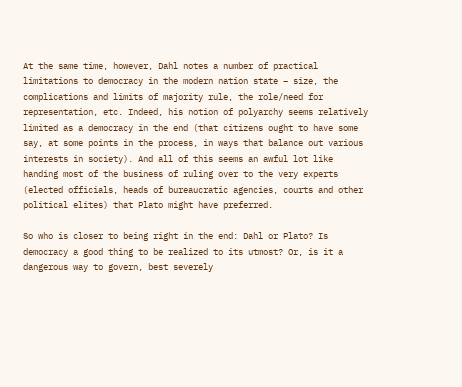At the same time, however, Dahl notes a number of practical limitations to democracy in the modern nation state – size, the complications and limits of majority rule, the role/need for representation, etc. Indeed, his notion of polyarchy seems relatively limited as a democracy in the end (that citizens ought to have some say, at some points in the process, in ways that balance out various interests in society). And all of this seems an awful lot like handing most of the business of ruling over to the very experts (elected officials, heads of bureaucratic agencies, courts and other political elites) that Plato might have preferred.

So who is closer to being right in the end: Dahl or Plato? Is democracy a good thing to be realized to its utmost? Or, is it a dangerous way to govern, best severely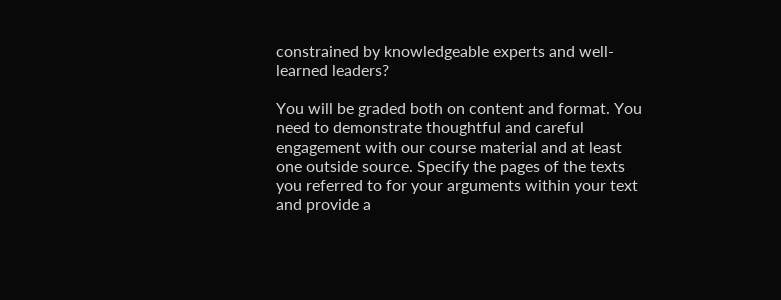constrained by knowledgeable experts and well-learned leaders?

You will be graded both on content and format. You need to demonstrate thoughtful and careful engagement with our course material and at least one outside source. Specify the pages of the texts you referred to for your arguments within your text and provide a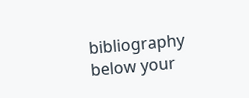bibliography below your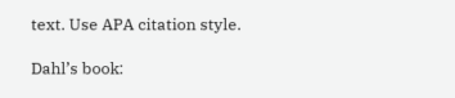text. Use APA citation style.

Dahl’s book: